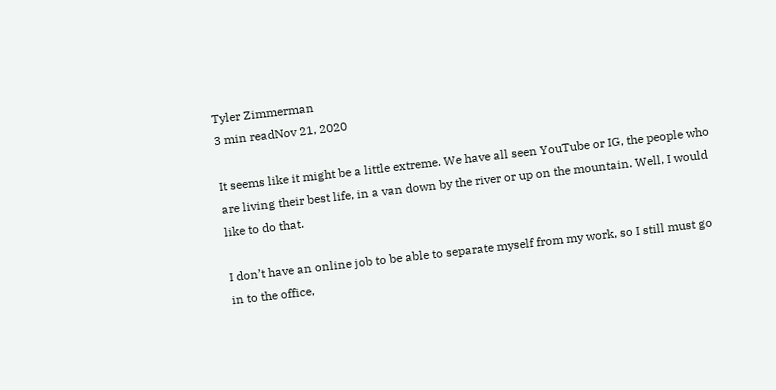Tyler Zimmerman
3 min readNov 21, 2020

It seems like it might be a little extreme. We have all seen YouTube or IG, the people who are living their best life, in a van down by the river or up on the mountain. Well, I would like to do that.

I don’t have an online job to be able to separate myself from my work, so I still must go in to the office,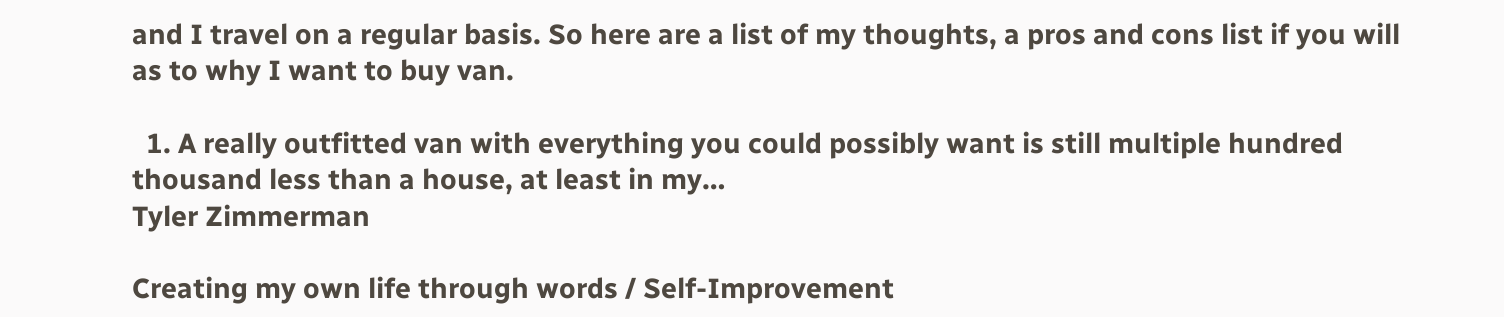and I travel on a regular basis. So here are a list of my thoughts, a pros and cons list if you will as to why I want to buy van.

  1. A really outfitted van with everything you could possibly want is still multiple hundred thousand less than a house, at least in my…
Tyler Zimmerman

Creating my own life through words / Self-Improvement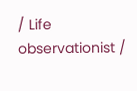/ Life observationist /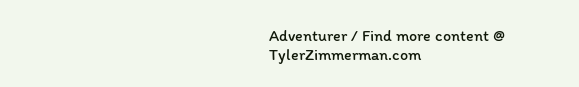Adventurer / Find more content @ TylerZimmerman.com